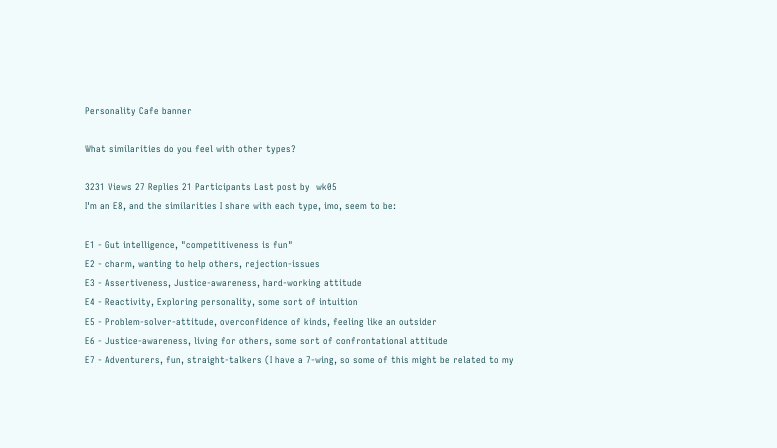Personality Cafe banner

What similarities do you feel with other types?

3231 Views 27 Replies 21 Participants Last post by  wk05
I'm an E8, and the similarities I share with each type, imo, seem to be:

E1 - Gut intelligence, "competitiveness is fun"
E2 - charm, wanting to help others, rejection-issues
E3 - Assertiveness, Justice-awareness, hard-working attitude
E4 - Reactivity, Exploring personality, some sort of intuition
E5 - Problem-solver-attitude, overconfidence of kinds, feeling like an outsider
E6 - Justice-awareness, living for others, some sort of confrontational attitude
E7 - Adventurers, fun, straight-talkers (I have a 7-wing, so some of this might be related to my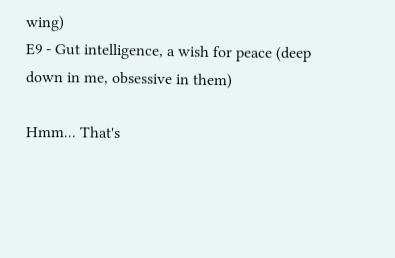wing)
E9 - Gut intelligence, a wish for peace (deep down in me, obsessive in them)

Hmm... That's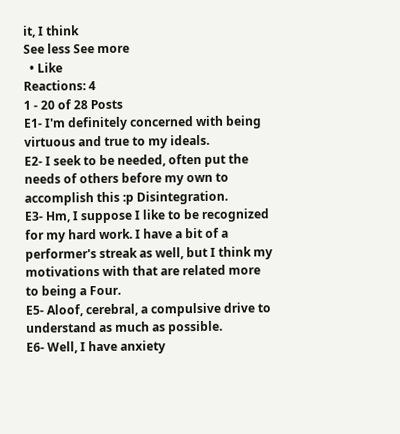it, I think
See less See more
  • Like
Reactions: 4
1 - 20 of 28 Posts
E1- I'm definitely concerned with being virtuous and true to my ideals.
E2- I seek to be needed, often put the needs of others before my own to accomplish this :p Disintegration.
E3- Hm, I suppose I like to be recognized for my hard work. I have a bit of a performer's streak as well, but I think my motivations with that are related more to being a Four.
E5- Aloof, cerebral, a compulsive drive to understand as much as possible.
E6- Well, I have anxiety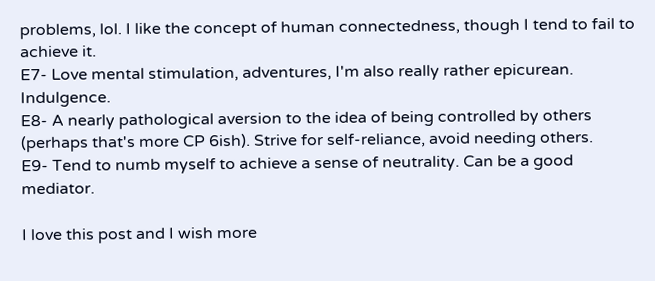problems, lol. I like the concept of human connectedness, though I tend to fail to achieve it.
E7- Love mental stimulation, adventures, I'm also really rather epicurean. Indulgence.
E8- A nearly pathological aversion to the idea of being controlled by others (perhaps that's more CP 6ish). Strive for self-reliance, avoid needing others.
E9- Tend to numb myself to achieve a sense of neutrality. Can be a good mediator.

I love this post and I wish more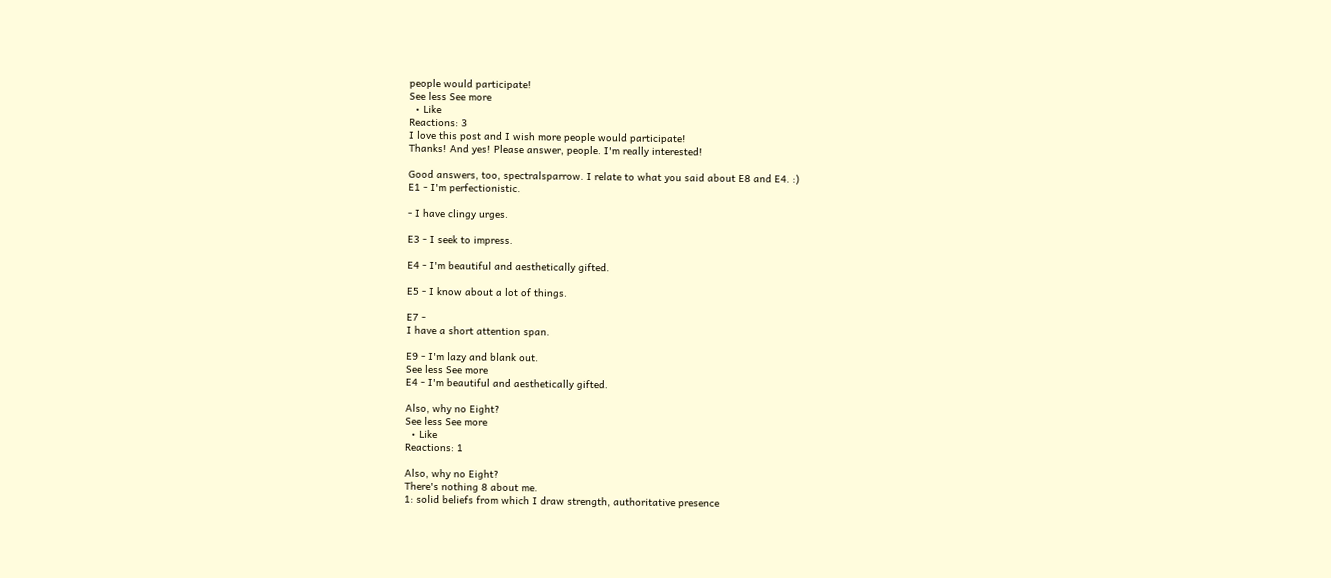people would participate!
See less See more
  • Like
Reactions: 3
I love this post and I wish more people would participate!
Thanks! And yes! Please answer, people. I'm really interested!

Good answers, too, spectralsparrow. I relate to what you said about E8 and E4. :)
E1 - I'm perfectionistic.

- I have clingy urges.

E3 - I seek to impress.

E4 - I'm beautiful and aesthetically gifted.

E5 - I know about a lot of things.

E7 -
I have a short attention span.

E9 - I'm lazy and blank out.
See less See more
E4 - I'm beautiful and aesthetically gifted.

Also, why no Eight?
See less See more
  • Like
Reactions: 1

Also, why no Eight?
There's nothing 8 about me.
1: solid beliefs from which I draw strength, authoritative presence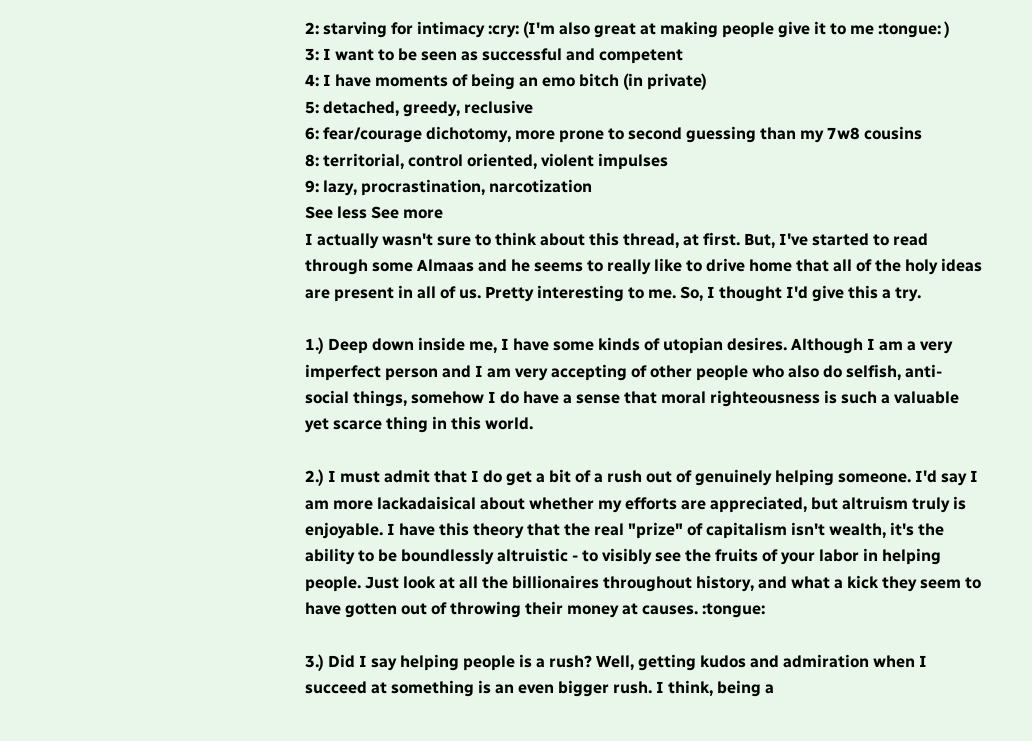2: starving for intimacy :cry: (I'm also great at making people give it to me :tongue: )
3: I want to be seen as successful and competent
4: I have moments of being an emo bitch (in private)
5: detached, greedy, reclusive
6: fear/courage dichotomy, more prone to second guessing than my 7w8 cousins
8: territorial, control oriented, violent impulses
9: lazy, procrastination, narcotization
See less See more
I actually wasn't sure to think about this thread, at first. But, I've started to read through some Almaas and he seems to really like to drive home that all of the holy ideas are present in all of us. Pretty interesting to me. So, I thought I'd give this a try.

1.) Deep down inside me, I have some kinds of utopian desires. Although I am a very imperfect person and I am very accepting of other people who also do selfish, anti-social things, somehow I do have a sense that moral righteousness is such a valuable yet scarce thing in this world.

2.) I must admit that I do get a bit of a rush out of genuinely helping someone. I'd say I am more lackadaisical about whether my efforts are appreciated, but altruism truly is enjoyable. I have this theory that the real "prize" of capitalism isn't wealth, it's the ability to be boundlessly altruistic - to visibly see the fruits of your labor in helping people. Just look at all the billionaires throughout history, and what a kick they seem to have gotten out of throwing their money at causes. :tongue:

3.) Did I say helping people is a rush? Well, getting kudos and admiration when I succeed at something is an even bigger rush. I think, being a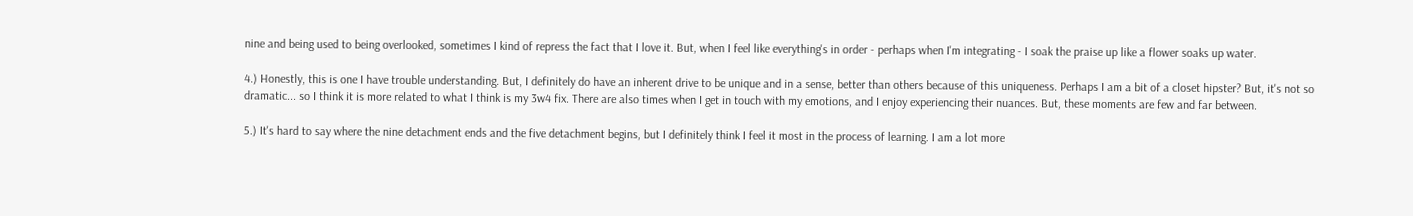nine and being used to being overlooked, sometimes I kind of repress the fact that I love it. But, when I feel like everything's in order - perhaps when I'm integrating - I soak the praise up like a flower soaks up water.

4.) Honestly, this is one I have trouble understanding. But, I definitely do have an inherent drive to be unique and in a sense, better than others because of this uniqueness. Perhaps I am a bit of a closet hipster? But, it's not so dramatic... so I think it is more related to what I think is my 3w4 fix. There are also times when I get in touch with my emotions, and I enjoy experiencing their nuances. But, these moments are few and far between.

5.) It's hard to say where the nine detachment ends and the five detachment begins, but I definitely think I feel it most in the process of learning. I am a lot more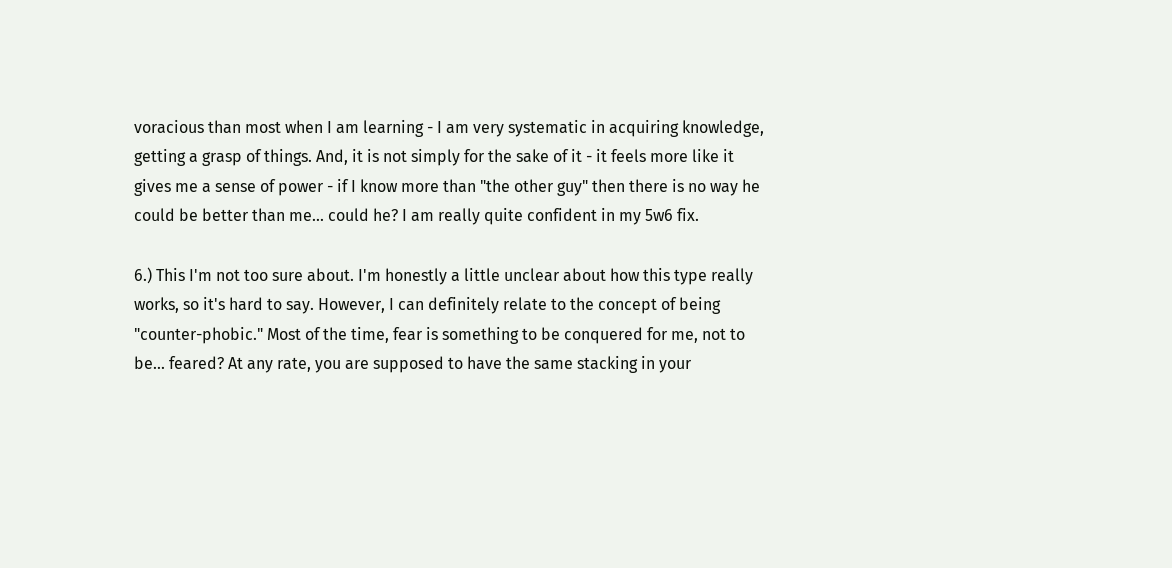voracious than most when I am learning - I am very systematic in acquiring knowledge, getting a grasp of things. And, it is not simply for the sake of it - it feels more like it gives me a sense of power - if I know more than "the other guy" then there is no way he could be better than me... could he? I am really quite confident in my 5w6 fix.

6.) This I'm not too sure about. I'm honestly a little unclear about how this type really works, so it's hard to say. However, I can definitely relate to the concept of being "counter-phobic." Most of the time, fear is something to be conquered for me, not to be... feared? At any rate, you are supposed to have the same stacking in your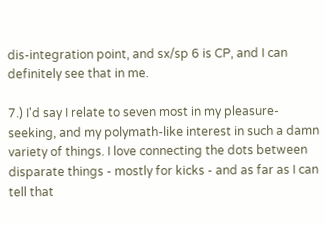dis-integration point, and sx/sp 6 is CP, and I can definitely see that in me.

7.) I'd say I relate to seven most in my pleasure-seeking, and my polymath-like interest in such a damn variety of things. I love connecting the dots between disparate things - mostly for kicks - and as far as I can tell that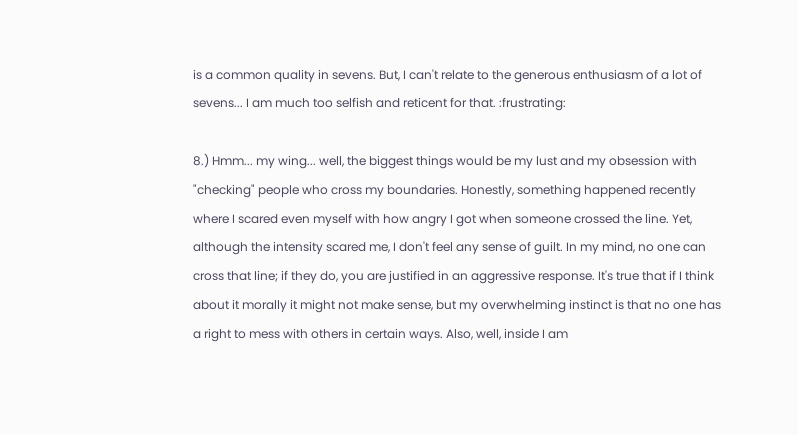is a common quality in sevens. But, I can't relate to the generous enthusiasm of a lot of sevens... I am much too selfish and reticent for that. :frustrating:

8.) Hmm... my wing... well, the biggest things would be my lust and my obsession with "checking" people who cross my boundaries. Honestly, something happened recently where I scared even myself with how angry I got when someone crossed the line. Yet, although the intensity scared me, I don't feel any sense of guilt. In my mind, no one can cross that line; if they do, you are justified in an aggressive response. It's true that if I think about it morally it might not make sense, but my overwhelming instinct is that no one has a right to mess with others in certain ways. Also, well, inside I am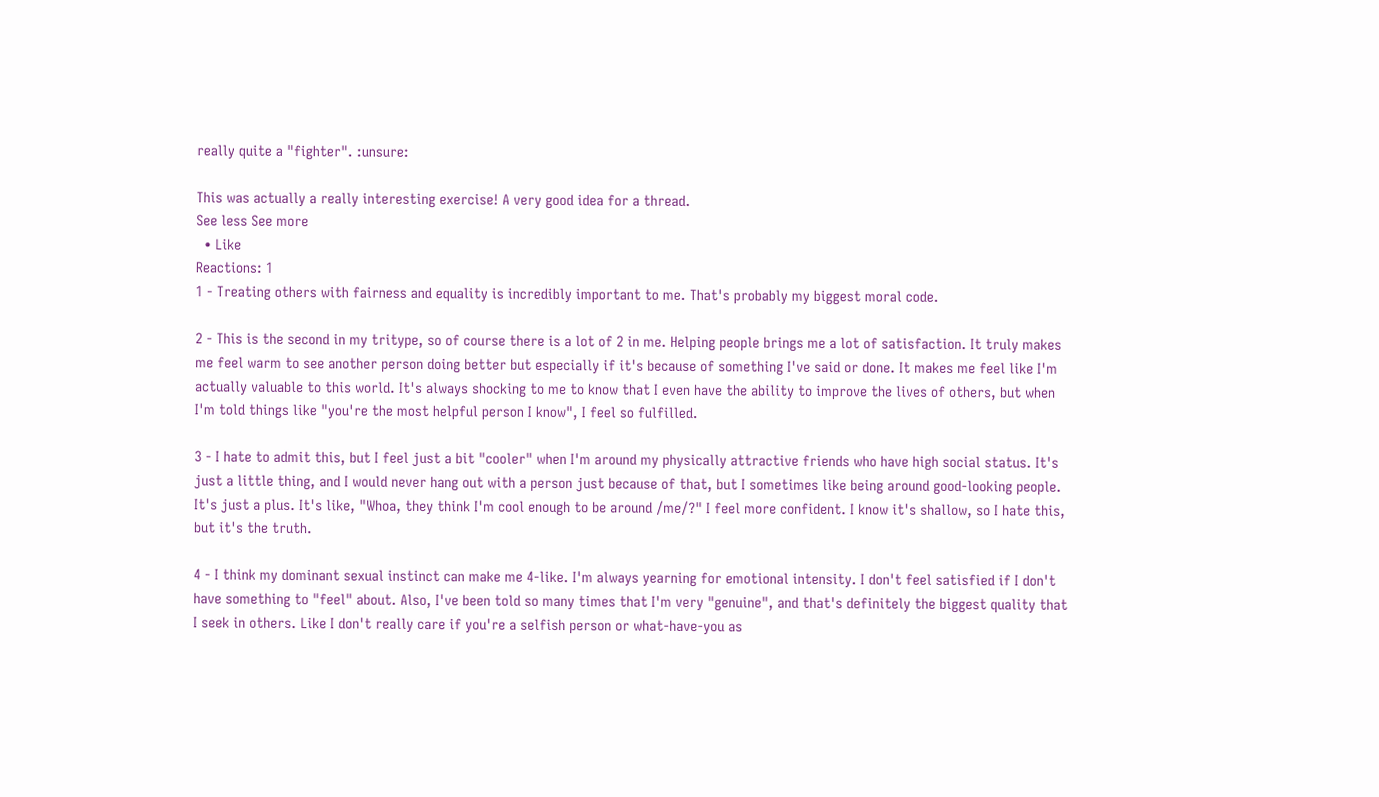really quite a "fighter". :unsure:

This was actually a really interesting exercise! A very good idea for a thread.
See less See more
  • Like
Reactions: 1
1 - Treating others with fairness and equality is incredibly important to me. That's probably my biggest moral code.

2 - This is the second in my tritype, so of course there is a lot of 2 in me. Helping people brings me a lot of satisfaction. It truly makes me feel warm to see another person doing better but especially if it's because of something I've said or done. It makes me feel like I'm actually valuable to this world. It's always shocking to me to know that I even have the ability to improve the lives of others, but when I'm told things like "you're the most helpful person I know", I feel so fulfilled.

3 - I hate to admit this, but I feel just a bit "cooler" when I'm around my physically attractive friends who have high social status. It's just a little thing, and I would never hang out with a person just because of that, but I sometimes like being around good-looking people. It's just a plus. It's like, "Whoa, they think I'm cool enough to be around /me/?" I feel more confident. I know it's shallow, so I hate this, but it's the truth.

4 - I think my dominant sexual instinct can make me 4-like. I'm always yearning for emotional intensity. I don't feel satisfied if I don't have something to "feel" about. Also, I've been told so many times that I'm very "genuine", and that's definitely the biggest quality that I seek in others. Like I don't really care if you're a selfish person or what-have-you as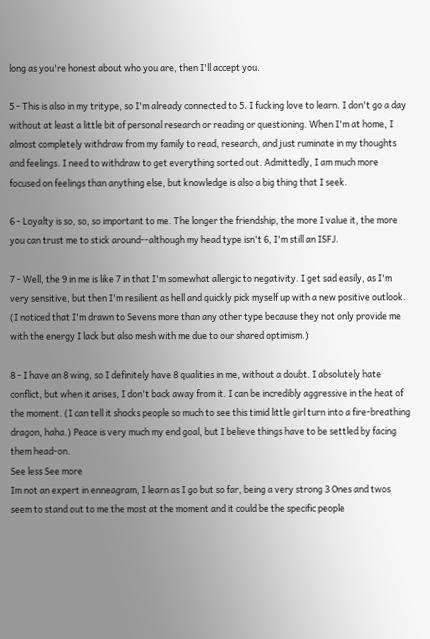long as you're honest about who you are, then I'll accept you.

5 - This is also in my tritype, so I'm already connected to 5. I fucking love to learn. I don't go a day without at least a little bit of personal research or reading or questioning. When I'm at home, I almost completely withdraw from my family to read, research, and just ruminate in my thoughts and feelings. I need to withdraw to get everything sorted out. Admittedly, I am much more focused on feelings than anything else, but knowledge is also a big thing that I seek.

6 - Loyalty is so, so, so important to me. The longer the friendship, the more I value it, the more you can trust me to stick around--although my head type isn't 6, I'm still an ISFJ.

7 - Well, the 9 in me is like 7 in that I'm somewhat allergic to negativity. I get sad easily, as I'm very sensitive, but then I'm resilient as hell and quickly pick myself up with a new positive outlook. (I noticed that I'm drawn to Sevens more than any other type because they not only provide me with the energy I lack but also mesh with me due to our shared optimism.)

8 - I have an 8 wing, so I definitely have 8 qualities in me, without a doubt. I absolutely hate conflict, but when it arises, I don't back away from it. I can be incredibly aggressive in the heat of the moment. (I can tell it shocks people so much to see this timid little girl turn into a fire-breathing dragon, haha.) Peace is very much my end goal, but I believe things have to be settled by facing them head-on.
See less See more
Im not an expert in enneagram, I learn as I go but so far, being a very strong 3 Ones and twos seem to stand out to me the most at the moment and it could be the specific people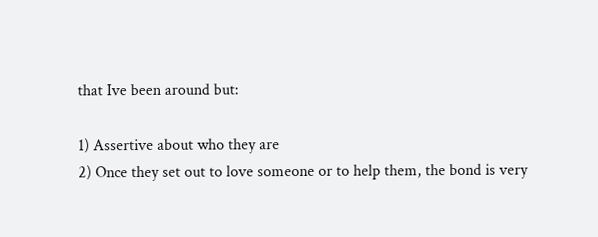that Ive been around but:

1) Assertive about who they are
2) Once they set out to love someone or to help them, the bond is very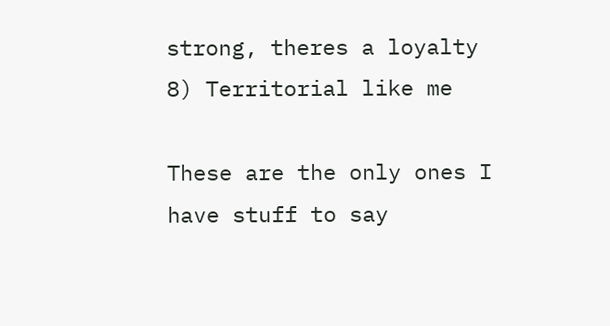strong, theres a loyalty
8) Territorial like me

These are the only ones I have stuff to say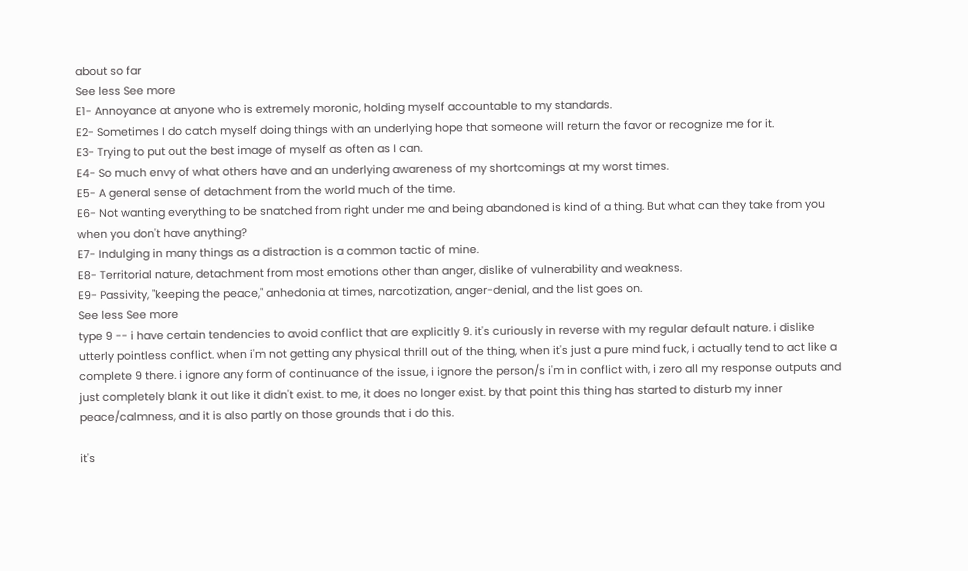about so far
See less See more
E1- Annoyance at anyone who is extremely moronic, holding myself accountable to my standards.
E2- Sometimes I do catch myself doing things with an underlying hope that someone will return the favor or recognize me for it.
E3- Trying to put out the best image of myself as often as I can.
E4- So much envy of what others have and an underlying awareness of my shortcomings at my worst times.
E5- A general sense of detachment from the world much of the time.
E6- Not wanting everything to be snatched from right under me and being abandoned is kind of a thing. But what can they take from you when you don't have anything?
E7- Indulging in many things as a distraction is a common tactic of mine.
E8- Territorial nature, detachment from most emotions other than anger, dislike of vulnerability and weakness.
E9- Passivity, "keeping the peace," anhedonia at times, narcotization, anger-denial, and the list goes on.
See less See more
type 9 -- i have certain tendencies to avoid conflict that are explicitly 9. it's curiously in reverse with my regular default nature. i dislike utterly pointless conflict. when i'm not getting any physical thrill out of the thing, when it's just a pure mind fuck, i actually tend to act like a complete 9 there. i ignore any form of continuance of the issue, i ignore the person/s i'm in conflict with, i zero all my response outputs and just completely blank it out like it didn't exist. to me, it does no longer exist. by that point this thing has started to disturb my inner peace/calmness, and it is also partly on those grounds that i do this.

it's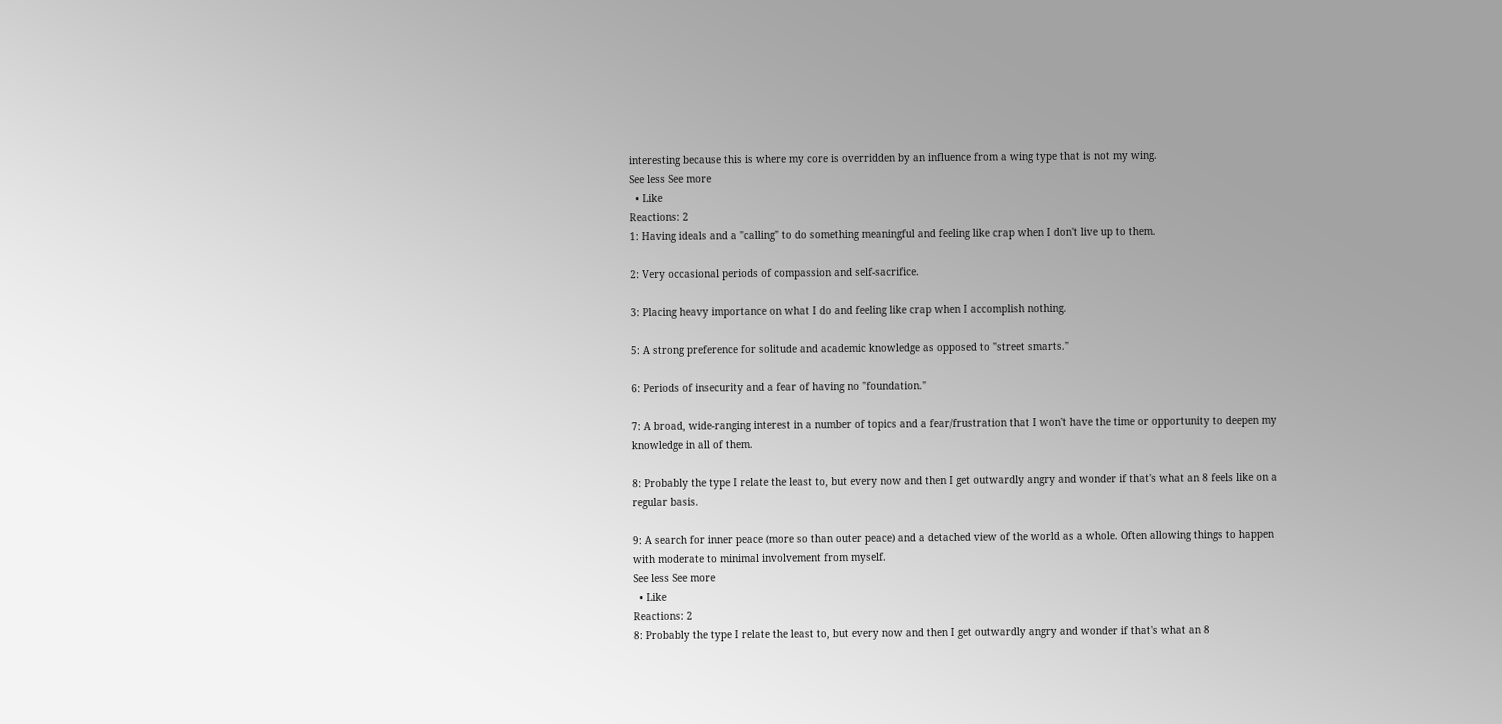interesting because this is where my core is overridden by an influence from a wing type that is not my wing.
See less See more
  • Like
Reactions: 2
1: Having ideals and a "calling" to do something meaningful and feeling like crap when I don't live up to them.

2: Very occasional periods of compassion and self-sacrifice.

3: Placing heavy importance on what I do and feeling like crap when I accomplish nothing.

5: A strong preference for solitude and academic knowledge as opposed to "street smarts."

6: Periods of insecurity and a fear of having no "foundation."

7: A broad, wide-ranging interest in a number of topics and a fear/frustration that I won't have the time or opportunity to deepen my knowledge in all of them.

8: Probably the type I relate the least to, but every now and then I get outwardly angry and wonder if that's what an 8 feels like on a regular basis.

9: A search for inner peace (more so than outer peace) and a detached view of the world as a whole. Often allowing things to happen with moderate to minimal involvement from myself.
See less See more
  • Like
Reactions: 2
8: Probably the type I relate the least to, but every now and then I get outwardly angry and wonder if that's what an 8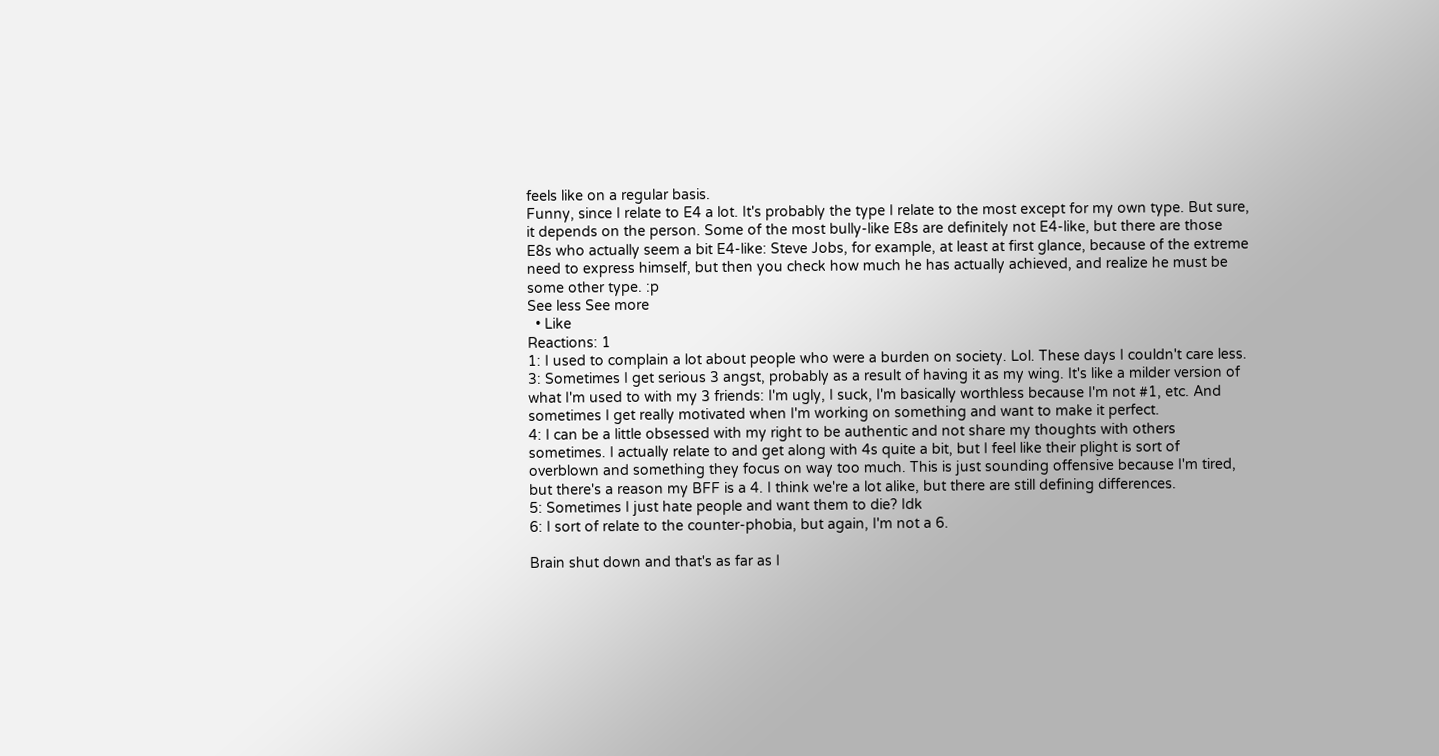feels like on a regular basis.
Funny, since I relate to E4 a lot. It's probably the type I relate to the most except for my own type. But sure, it depends on the person. Some of the most bully-like E8s are definitely not E4-like, but there are those E8s who actually seem a bit E4-like: Steve Jobs, for example, at least at first glance, because of the extreme need to express himself, but then you check how much he has actually achieved, and realize he must be some other type. :p
See less See more
  • Like
Reactions: 1
1: I used to complain a lot about people who were a burden on society. Lol. These days I couldn't care less.
3: Sometimes I get serious 3 angst, probably as a result of having it as my wing. It's like a milder version of what I'm used to with my 3 friends: I'm ugly, I suck, I'm basically worthless because I'm not #1, etc. And sometimes I get really motivated when I'm working on something and want to make it perfect.
4: I can be a little obsessed with my right to be authentic and not share my thoughts with others sometimes. I actually relate to and get along with 4s quite a bit, but I feel like their plight is sort of overblown and something they focus on way too much. This is just sounding offensive because I'm tired, but there's a reason my BFF is a 4. I think we're a lot alike, but there are still defining differences.
5: Sometimes I just hate people and want them to die? Idk
6: I sort of relate to the counter-phobia, but again, I'm not a 6.

Brain shut down and that's as far as I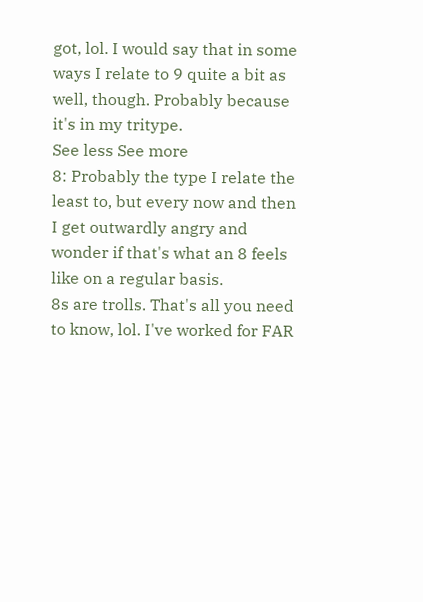got, lol. I would say that in some ways I relate to 9 quite a bit as well, though. Probably because it's in my tritype.
See less See more
8: Probably the type I relate the least to, but every now and then I get outwardly angry and wonder if that's what an 8 feels like on a regular basis.
8s are trolls. That's all you need to know, lol. I've worked for FAR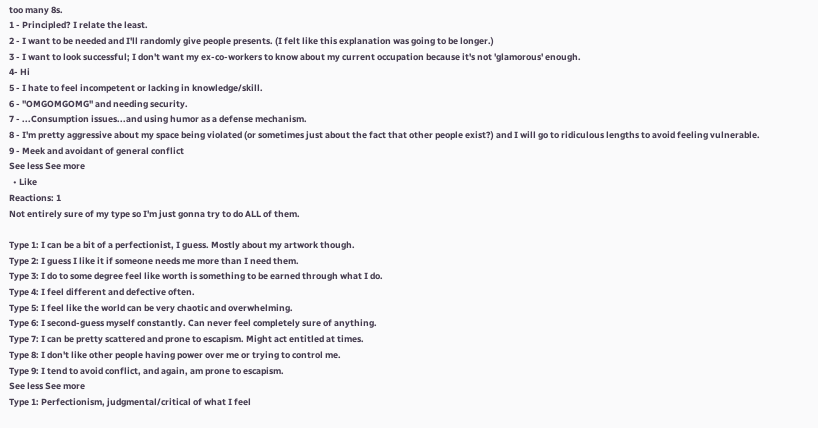too many 8s.
1 - Principled? I relate the least.
2 - I want to be needed and I'll randomly give people presents. (I felt like this explanation was going to be longer.)
3 - I want to look successful; I don't want my ex-co-workers to know about my current occupation because it's not 'glamorous' enough.
4- Hi
5 - I hate to feel incompetent or lacking in knowledge/skill.
6 - "OMGOMGOMG" and needing security.
7 - ...Consumption issues...and using humor as a defense mechanism.
8 - I'm pretty aggressive about my space being violated (or sometimes just about the fact that other people exist?) and I will go to ridiculous lengths to avoid feeling vulnerable.
9 - Meek and avoidant of general conflict
See less See more
  • Like
Reactions: 1
Not entirely sure of my type so I'm just gonna try to do ALL of them.

Type 1: I can be a bit of a perfectionist, I guess. Mostly about my artwork though.
Type 2: I guess I like it if someone needs me more than I need them.
Type 3: I do to some degree feel like worth is something to be earned through what I do.
Type 4: I feel different and defective often.
Type 5: I feel like the world can be very chaotic and overwhelming.
Type 6: I second-guess myself constantly. Can never feel completely sure of anything.
Type 7: I can be pretty scattered and prone to escapism. Might act entitled at times.
Type 8: I don't like other people having power over me or trying to control me.
Type 9: I tend to avoid conflict, and again, am prone to escapism.
See less See more
Type 1: Perfectionism, judgmental/critical of what I feel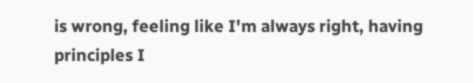is wrong, feeling like I'm always right, having principles I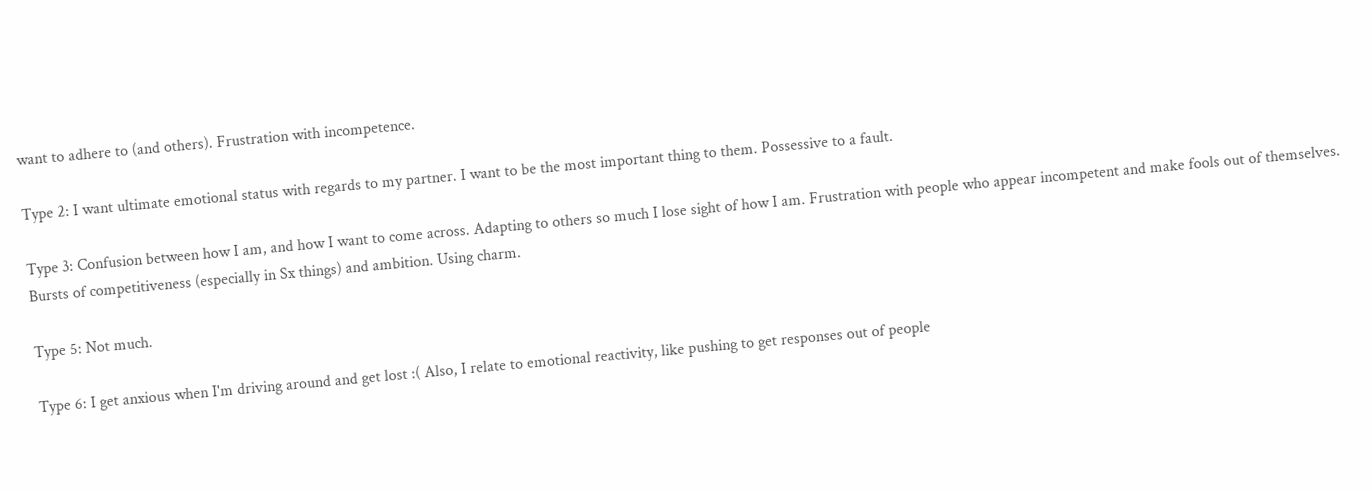want to adhere to (and others). Frustration with incompetence.

Type 2: I want ultimate emotional status with regards to my partner. I want to be the most important thing to them. Possessive to a fault.

Type 3: Confusion between how I am, and how I want to come across. Adapting to others so much I lose sight of how I am. Frustration with people who appear incompetent and make fools out of themselves. Bursts of competitiveness (especially in Sx things) and ambition. Using charm.

Type 5: Not much.

Type 6: I get anxious when I'm driving around and get lost :( Also, I relate to emotional reactivity, like pushing to get responses out of people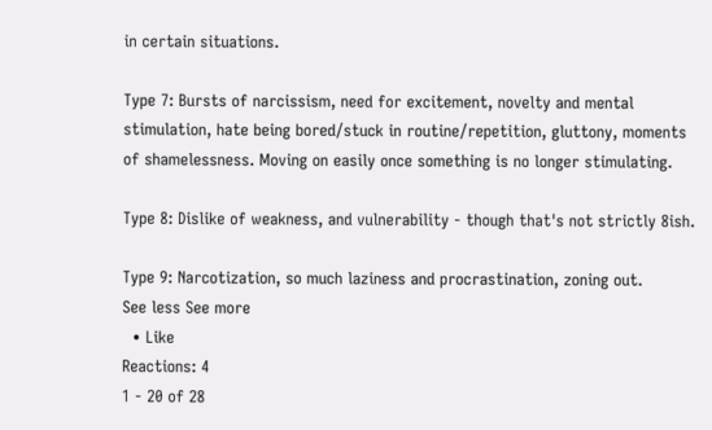in certain situations.

Type 7: Bursts of narcissism, need for excitement, novelty and mental stimulation, hate being bored/stuck in routine/repetition, gluttony, moments of shamelessness. Moving on easily once something is no longer stimulating.

Type 8: Dislike of weakness, and vulnerability - though that's not strictly 8ish.

Type 9: Narcotization, so much laziness and procrastination, zoning out.
See less See more
  • Like
Reactions: 4
1 - 20 of 28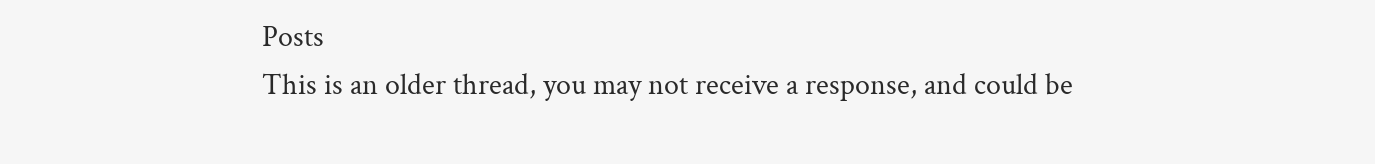Posts
This is an older thread, you may not receive a response, and could be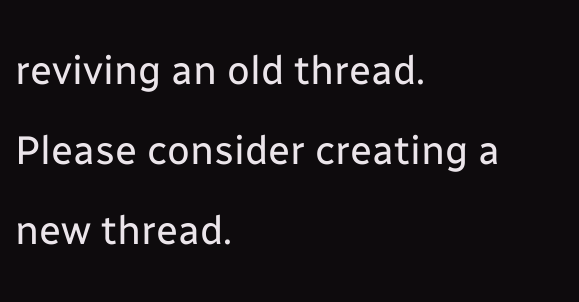reviving an old thread. Please consider creating a new thread.